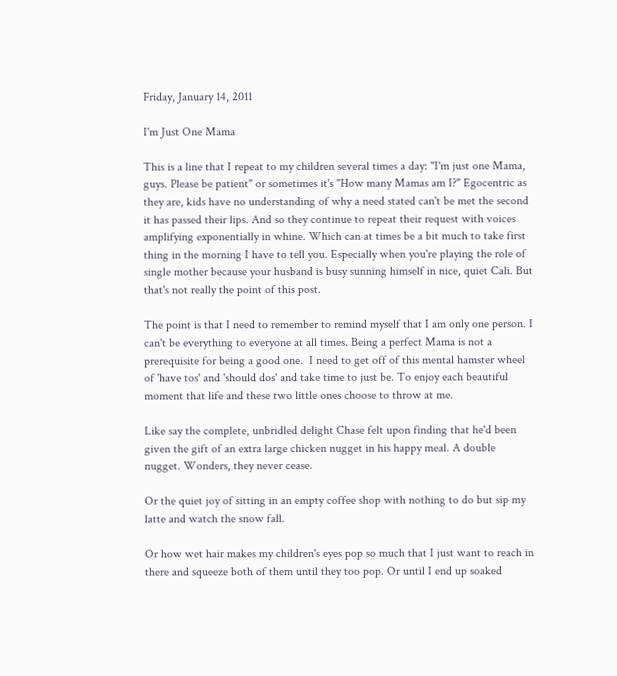Friday, January 14, 2011

I'm Just One Mama

This is a line that I repeat to my children several times a day: "I'm just one Mama, guys. Please be patient" or sometimes it's "How many Mamas am I?" Egocentric as they are, kids have no understanding of why a need stated can't be met the second it has passed their lips. And so they continue to repeat their request with voices amplifying exponentially in whine. Which can at times be a bit much to take first thing in the morning I have to tell you. Especially when you're playing the role of single mother because your husband is busy sunning himself in nice, quiet Cali. But that's not really the point of this post.

The point is that I need to remember to remind myself that I am only one person. I can't be everything to everyone at all times. Being a perfect Mama is not a prerequisite for being a good one.  I need to get off of this mental hamster wheel of 'have tos' and 'should dos' and take time to just be. To enjoy each beautiful moment that life and these two little ones choose to throw at me.

Like say the complete, unbridled delight Chase felt upon finding that he'd been given the gift of an extra large chicken nugget in his happy meal. A double nugget. Wonders, they never cease.

Or the quiet joy of sitting in an empty coffee shop with nothing to do but sip my latte and watch the snow fall.

Or how wet hair makes my children's eyes pop so much that I just want to reach in there and squeeze both of them until they too pop. Or until I end up soaked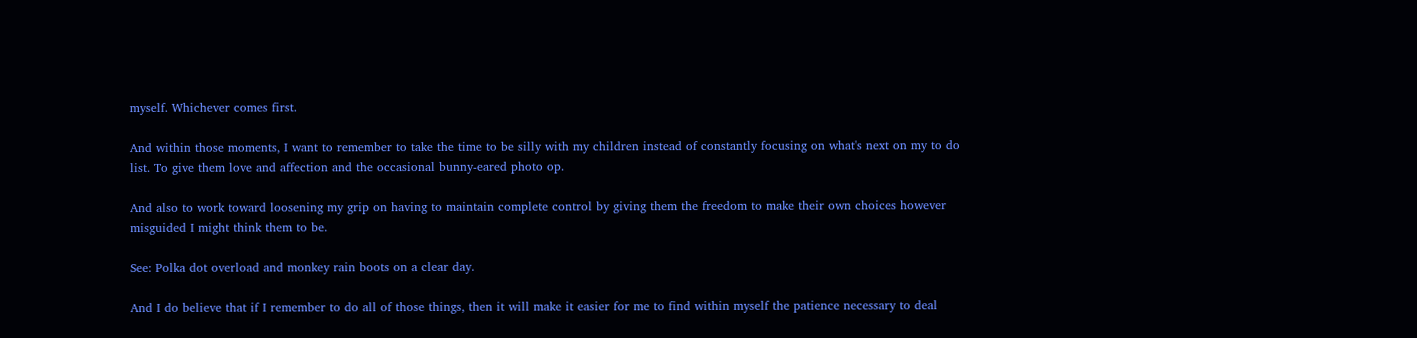myself. Whichever comes first.

And within those moments, I want to remember to take the time to be silly with my children instead of constantly focusing on what's next on my to do list. To give them love and affection and the occasional bunny-eared photo op.

And also to work toward loosening my grip on having to maintain complete control by giving them the freedom to make their own choices however misguided I might think them to be.

See: Polka dot overload and monkey rain boots on a clear day.

And I do believe that if I remember to do all of those things, then it will make it easier for me to find within myself the patience necessary to deal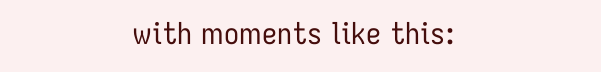with moments like this: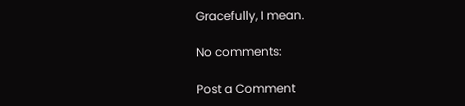Gracefully, I mean.

No comments:

Post a Comment